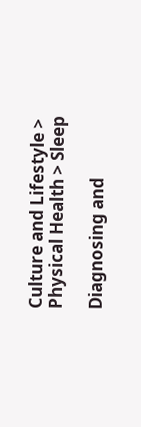Culture and Lifestyle > Physical Health > Sleep

Diagnosing and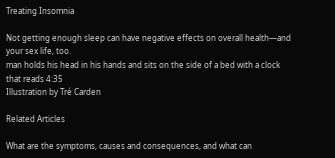Treating Insomnia

Not getting enough sleep can have negative effects on overall health—and your sex life, too.
man holds his head in his hands and sits on the side of a bed with a clock that reads 4:35
Illustration by Tré Carden

Related Articles

What are the symptoms, causes and consequences, and what can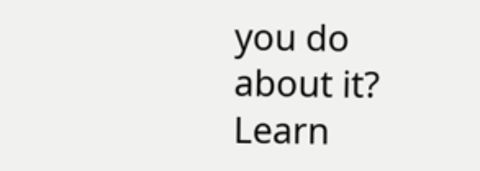you do about it?
Learn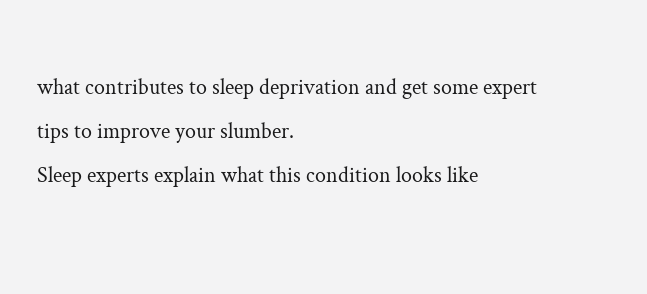what contributes to sleep deprivation and get some expert tips to improve your slumber.
Sleep experts explain what this condition looks like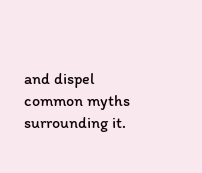and dispel common myths surrounding it.